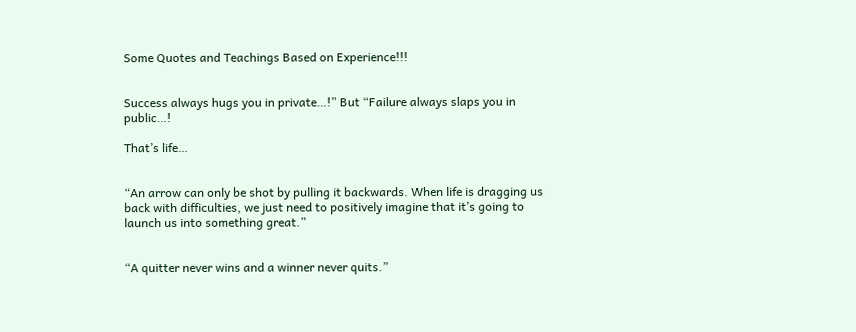Some Quotes and Teachings Based on Experience!!!


Success always hugs you in private…!” But “Failure always slaps you in public…!

That’s life…


“An arrow can only be shot by pulling it backwards. When life is dragging us back with difficulties, we just need to positively imagine that it’s going to launch us into something great.”


“A quitter never wins and a winner never quits.”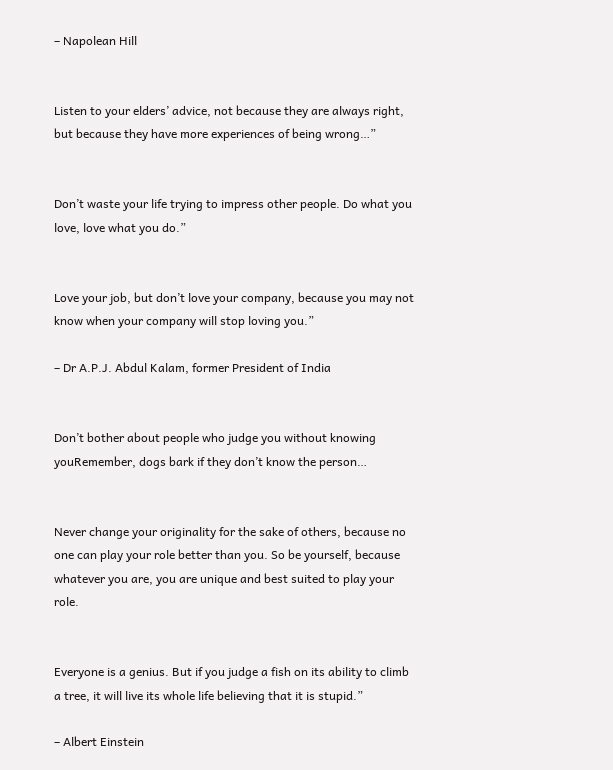– Napolean Hill


Listen to your elders’ advice, not because they are always right, but because they have more experiences of being wrong…”


Don’t waste your life trying to impress other people. Do what you love, love what you do.”


Love your job, but don’t love your company, because you may not know when your company will stop loving you.”

– Dr A.P.J. Abdul Kalam, former President of India


Don’t bother about people who judge you without knowing youRemember, dogs bark if they don’t know the person…


Never change your originality for the sake of others, because no one can play your role better than you. So be yourself, because whatever you are, you are unique and best suited to play your role.


Everyone is a genius. But if you judge a fish on its ability to climb a tree, it will live its whole life believing that it is stupid.”

– Albert Einstein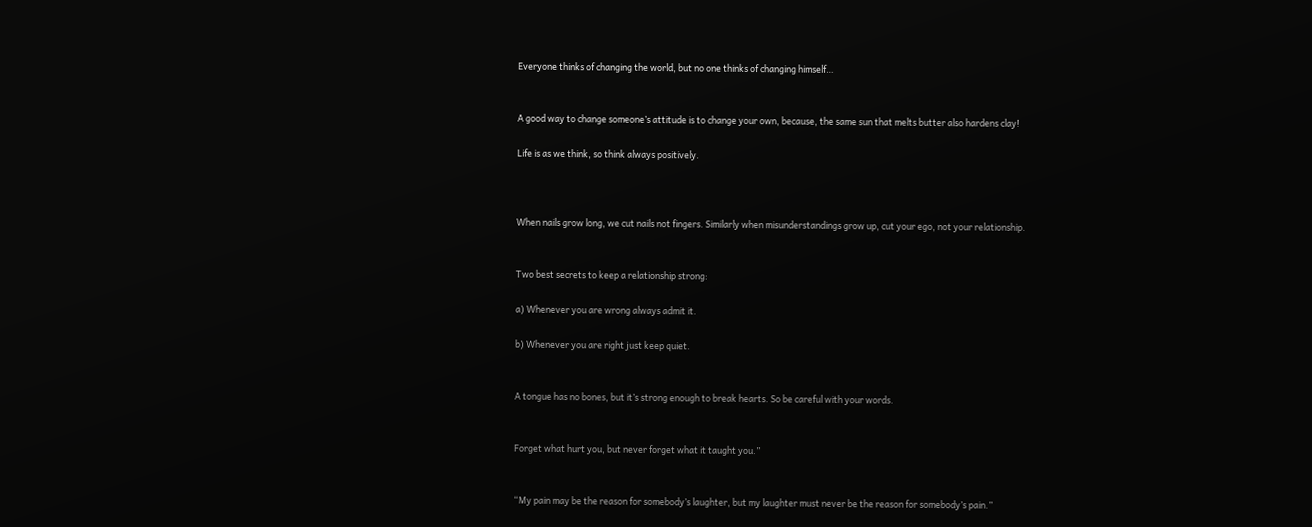Everyone thinks of changing the world, but no one thinks of changing himself…


A good way to change someone’s attitude is to change your own, because, the same sun that melts butter also hardens clay!

Life is as we think, so think always positively.



When nails grow long, we cut nails not fingers. Similarly when misunderstandings grow up, cut your ego, not your relationship.


Two best secrets to keep a relationship strong:

a) Whenever you are wrong always admit it.

b) Whenever you are right just keep quiet.


A tongue has no bones, but it’s strong enough to break hearts. So be careful with your words.


Forget what hurt you, but never forget what it taught you.”


“My pain may be the reason for somebody’s laughter, but my laughter must never be the reason for somebody’s pain.”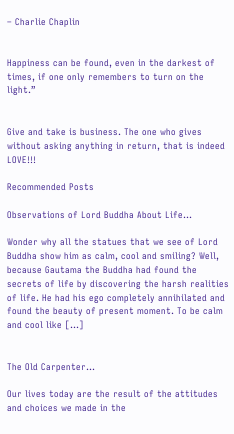– Charlie Chaplin


Happiness can be found, even in the darkest of times, if one only remembers to turn on the light.”


Give and take is business. The one who gives without asking anything in return, that is indeed LOVE!!!

Recommended Posts

Observations of Lord Buddha About Life…

Wonder why all the statues that we see of Lord Buddha show him as calm, cool and smiling? Well, because Gautama the Buddha had found the secrets of life by discovering the harsh realities of life. He had his ego completely annihilated and found the beauty of present moment. To be calm and cool like […]


The Old Carpenter…

Our lives today are the result of the attitudes and choices we made in the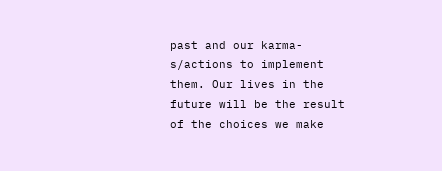past and our karma-s/actions to implement them. Our lives in the future will be the result of the choices we make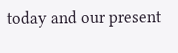today and our present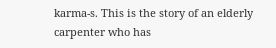karma-s. This is the story of an elderly carpenter who has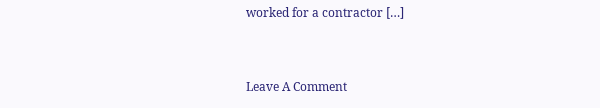worked for a contractor […]


Leave A Comment